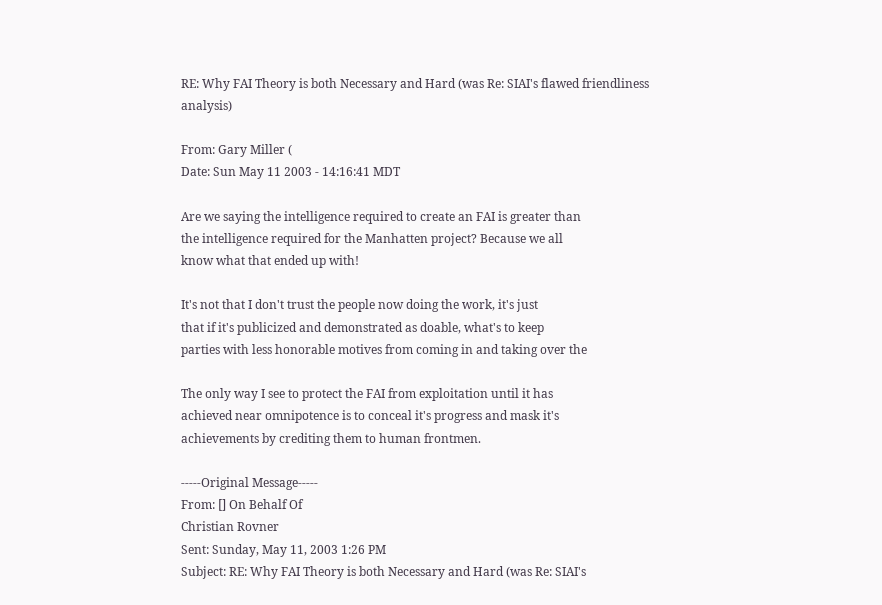RE: Why FAI Theory is both Necessary and Hard (was Re: SIAI's flawed friendliness analysis)

From: Gary Miller (
Date: Sun May 11 2003 - 14:16:41 MDT

Are we saying the intelligence required to create an FAI is greater than
the intelligence required for the Manhatten project? Because we all
know what that ended up with!

It's not that I don't trust the people now doing the work, it's just
that if it's publicized and demonstrated as doable, what's to keep
parties with less honorable motives from coming in and taking over the

The only way I see to protect the FAI from exploitation until it has
achieved near omnipotence is to conceal it's progress and mask it's
achievements by crediting them to human frontmen.

-----Original Message-----
From: [] On Behalf Of
Christian Rovner
Sent: Sunday, May 11, 2003 1:26 PM
Subject: RE: Why FAI Theory is both Necessary and Hard (was Re: SIAI's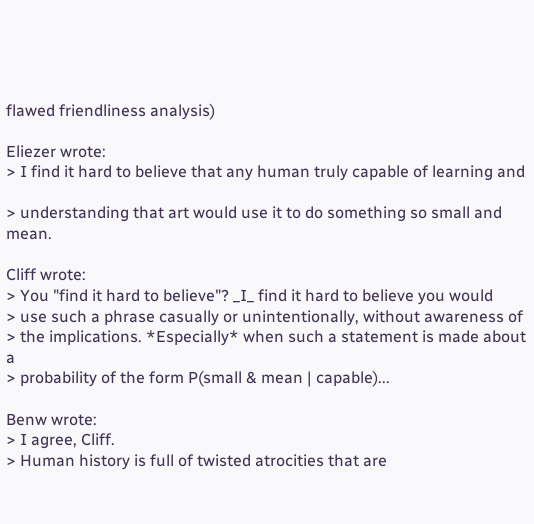flawed friendliness analysis)

Eliezer wrote:
> I find it hard to believe that any human truly capable of learning and

> understanding that art would use it to do something so small and mean.

Cliff wrote:
> You "find it hard to believe"? _I_ find it hard to believe you would
> use such a phrase casually or unintentionally, without awareness of
> the implications. *Especially* when such a statement is made about a
> probability of the form P(small & mean | capable)...

Benw wrote:
> I agree, Cliff.
> Human history is full of twisted atrocities that are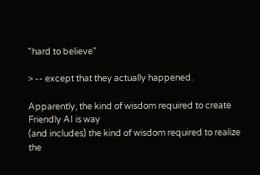"hard to believe"

> -- except that they actually happened.

Apparently, the kind of wisdom required to create Friendly AI is way
(and includes) the kind of wisdom required to realize the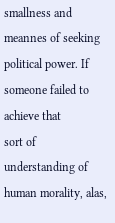smallness and
meannes of seeking political power. If someone failed to achieve that
sort of
understanding of human morality, alas,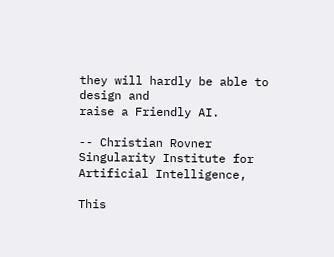they will hardly be able to
design and
raise a Friendly AI.

-- Christian Rovner
Singularity Institute for Artificial Intelligence,

This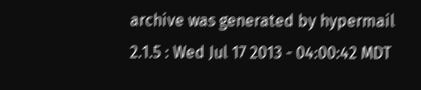archive was generated by hypermail 2.1.5 : Wed Jul 17 2013 - 04:00:42 MDT